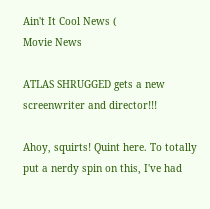Ain't It Cool News (
Movie News

ATLAS SHRUGGED gets a new screenwriter and director!!!

Ahoy, squirts! Quint here. To totally put a nerdy spin on this, I've had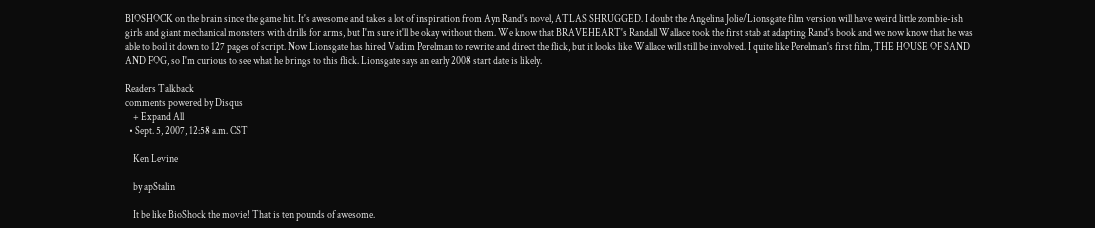BIOSHOCK on the brain since the game hit. It's awesome and takes a lot of inspiration from Ayn Rand's novel, ATLAS SHRUGGED. I doubt the Angelina Jolie/Lionsgate film version will have weird little zombie-ish girls and giant mechanical monsters with drills for arms, but I'm sure it'll be okay without them. We know that BRAVEHEART's Randall Wallace took the first stab at adapting Rand's book and we now know that he was able to boil it down to 127 pages of script. Now Lionsgate has hired Vadim Perelman to rewrite and direct the flick, but it looks like Wallace will still be involved. I quite like Perelman's first film, THE HOUSE OF SAND AND FOG, so I'm curious to see what he brings to this flick. Lionsgate says an early 2008 start date is likely.

Readers Talkback
comments powered by Disqus
    + Expand All
  • Sept. 5, 2007, 12:58 a.m. CST

    Ken Levine

    by apStalin

    It be like BioShock the movie! That is ten pounds of awesome.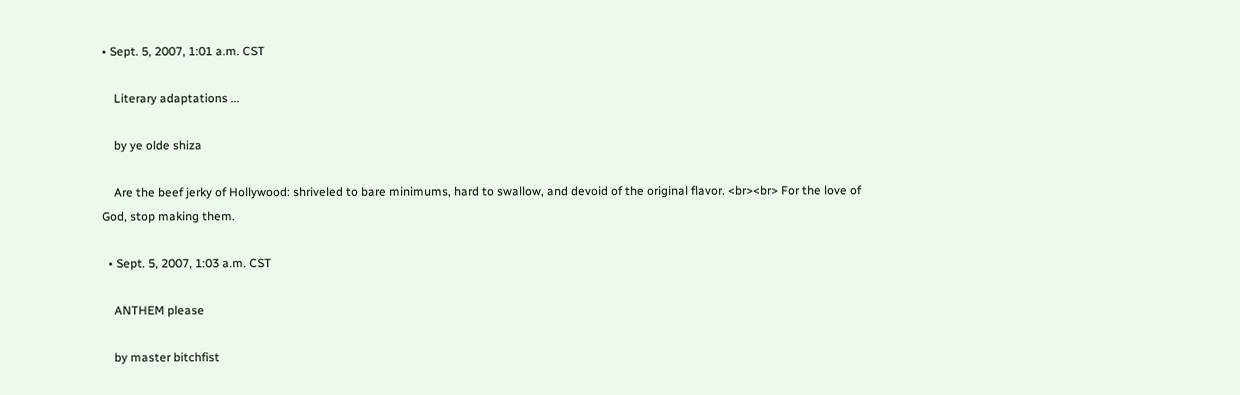• Sept. 5, 2007, 1:01 a.m. CST

    Literary adaptations ...

    by ye olde shiza

    Are the beef jerky of Hollywood: shriveled to bare minimums, hard to swallow, and devoid of the original flavor. <br><br> For the love of God, stop making them.

  • Sept. 5, 2007, 1:03 a.m. CST

    ANTHEM please

    by master bitchfist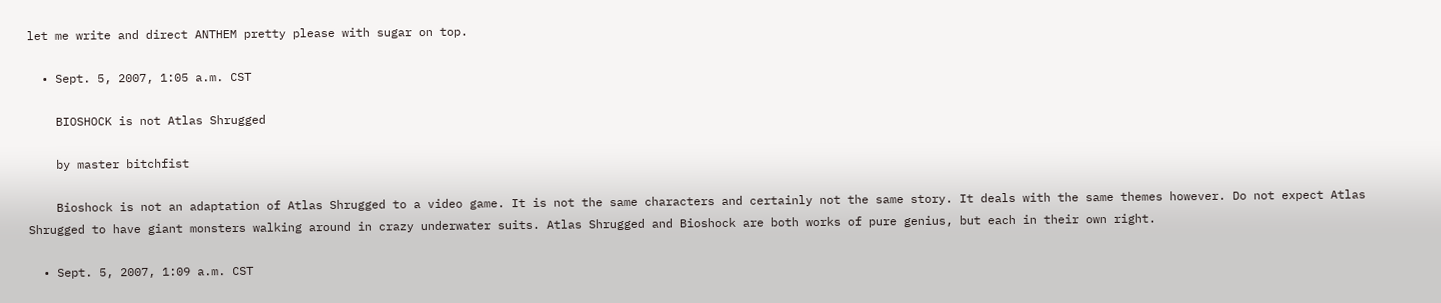let me write and direct ANTHEM pretty please with sugar on top.

  • Sept. 5, 2007, 1:05 a.m. CST

    BIOSHOCK is not Atlas Shrugged

    by master bitchfist

    Bioshock is not an adaptation of Atlas Shrugged to a video game. It is not the same characters and certainly not the same story. It deals with the same themes however. Do not expect Atlas Shrugged to have giant monsters walking around in crazy underwater suits. Atlas Shrugged and Bioshock are both works of pure genius, but each in their own right.

  • Sept. 5, 2007, 1:09 a.m. CST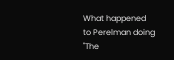What happened to Perelman doing "The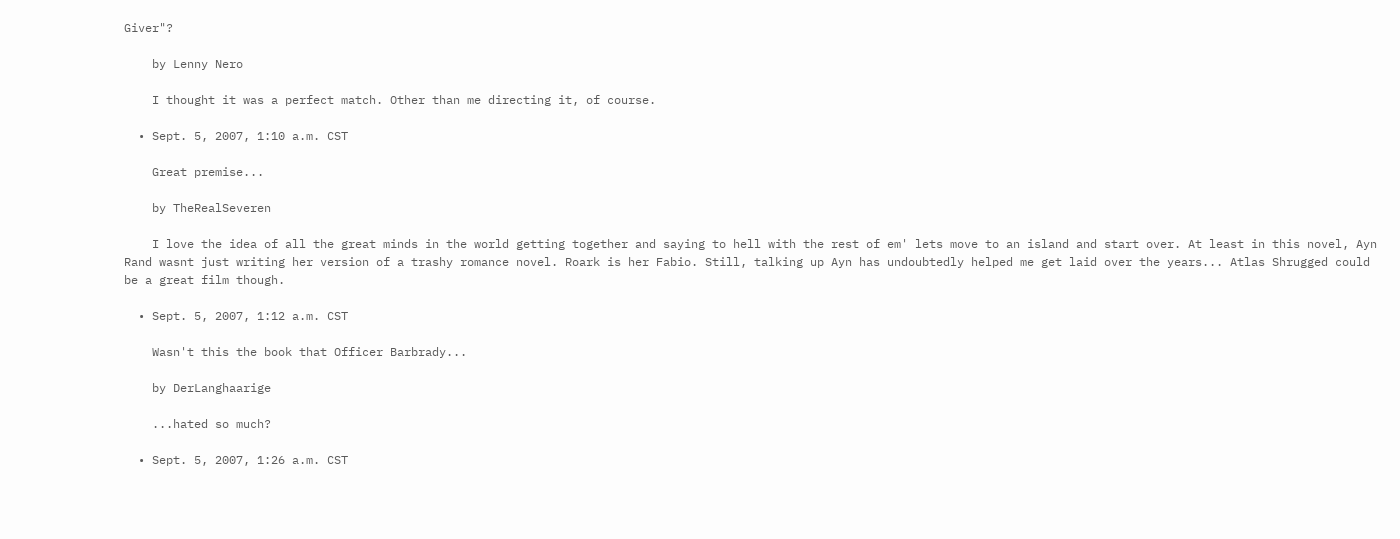Giver"?

    by Lenny Nero

    I thought it was a perfect match. Other than me directing it, of course.

  • Sept. 5, 2007, 1:10 a.m. CST

    Great premise...

    by TheRealSeveren

    I love the idea of all the great minds in the world getting together and saying to hell with the rest of em' lets move to an island and start over. At least in this novel, Ayn Rand wasnt just writing her version of a trashy romance novel. Roark is her Fabio. Still, talking up Ayn has undoubtedly helped me get laid over the years... Atlas Shrugged could be a great film though.

  • Sept. 5, 2007, 1:12 a.m. CST

    Wasn't this the book that Officer Barbrady...

    by DerLanghaarige

    ...hated so much?

  • Sept. 5, 2007, 1:26 a.m. CST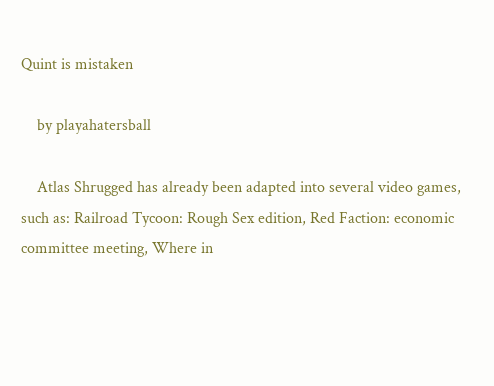Quint is mistaken

    by playahatersball

    Atlas Shrugged has already been adapted into several video games, such as: Railroad Tycoon: Rough Sex edition, Red Faction: economic committee meeting, Where in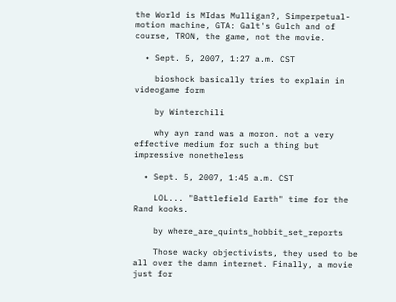the World is MIdas Mulligan?, Simperpetual-motion machine, GTA: Galt's Gulch and of course, TRON, the game, not the movie.

  • Sept. 5, 2007, 1:27 a.m. CST

    bioshock basically tries to explain in videogame form

    by Winterchili

    why ayn rand was a moron. not a very effective medium for such a thing but impressive nonetheless

  • Sept. 5, 2007, 1:45 a.m. CST

    LOL... "Battlefield Earth" time for the Rand kooks.

    by where_are_quints_hobbit_set_reports

    Those wacky objectivists, they used to be all over the damn internet. Finally, a movie just for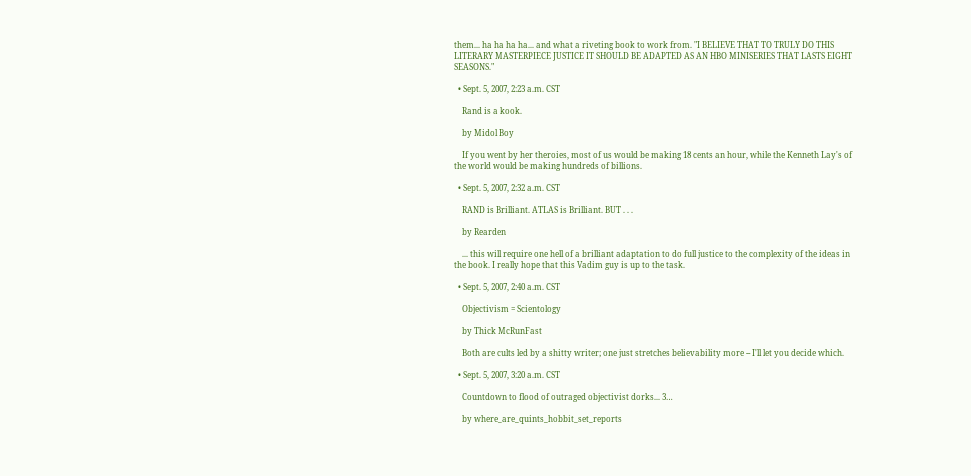them... ha ha ha ha... and what a riveting book to work from. "I BELIEVE THAT TO TRULY DO THIS LITERARY MASTERPIECE JUSTICE IT SHOULD BE ADAPTED AS AN HBO MINISERIES THAT LASTS EIGHT SEASONS."

  • Sept. 5, 2007, 2:23 a.m. CST

    Rand is a kook.

    by Midol Boy

    If you went by her theroies, most of us would be making 18 cents an hour, while the Kenneth Lay's of the world would be making hundreds of billions.

  • Sept. 5, 2007, 2:32 a.m. CST

    RAND is Brilliant. ATLAS is Brilliant. BUT . . .

    by Rearden

    ... this will require one hell of a brilliant adaptation to do full justice to the complexity of the ideas in the book. I really hope that this Vadim guy is up to the task.

  • Sept. 5, 2007, 2:40 a.m. CST

    Objectivism = Scientology

    by Thick McRunFast

    Both are cults led by a shitty writer; one just stretches believability more -- I'll let you decide which.

  • Sept. 5, 2007, 3:20 a.m. CST

    Countdown to flood of outraged objectivist dorks... 3…

    by where_are_quints_hobbit_set_reports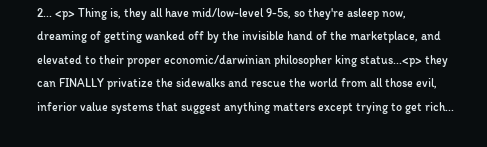2... <p> Thing is, they all have mid/low-level 9-5s, so they're asleep now, dreaming of getting wanked off by the invisible hand of the marketplace, and elevated to their proper economic/darwinian philosopher king status...<p> they can FINALLY privatize the sidewalks and rescue the world from all those evil, inferior value systems that suggest anything matters except trying to get rich...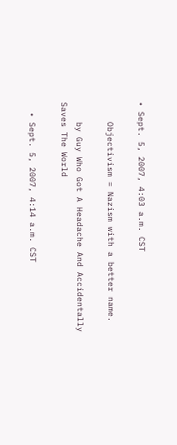• Sept. 5, 2007, 4:03 a.m. CST

    Objectivism = Nazism with a better name.

    by Guy Who Got A Headache And Accidentally Saves The World

  • Sept. 5, 2007, 4:14 a.m. CST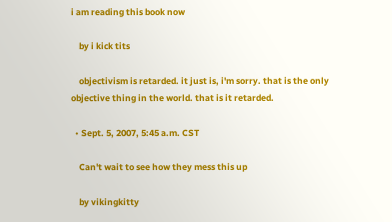i am reading this book now

    by i kick tits

    objectivism is retarded. it just is, i'm sorry. that is the only objective thing in the world. that is it retarded.

  • Sept. 5, 2007, 5:45 a.m. CST

    Can't wait to see how they mess this up

    by vikingkitty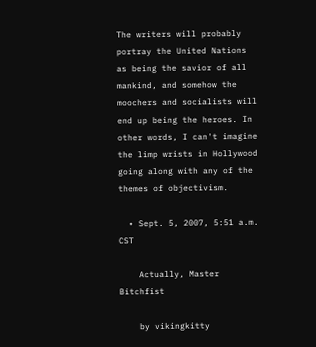The writers will probably portray the United Nations as being the savior of all mankind, and somehow the moochers and socialists will end up being the heroes. In other words, I can't imagine the limp wrists in Hollywood going along with any of the themes of objectivism.

  • Sept. 5, 2007, 5:51 a.m. CST

    Actually, Master Bitchfist

    by vikingkitty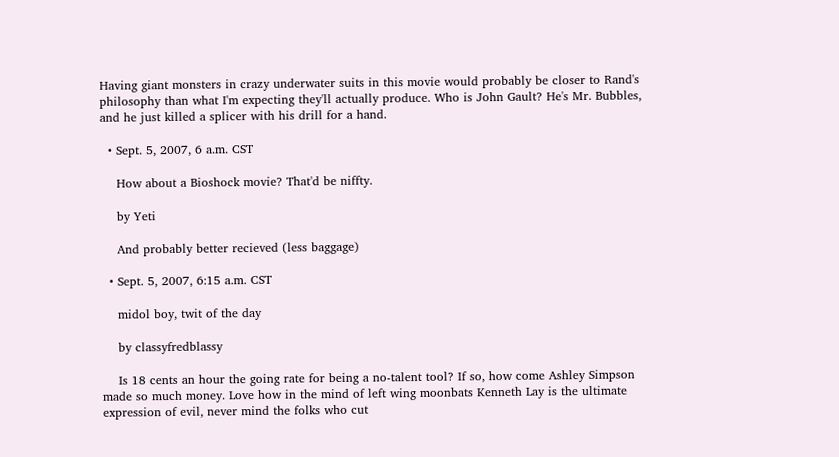Having giant monsters in crazy underwater suits in this movie would probably be closer to Rand's philosophy than what I'm expecting they'll actually produce. Who is John Gault? He's Mr. Bubbles, and he just killed a splicer with his drill for a hand.

  • Sept. 5, 2007, 6 a.m. CST

    How about a Bioshock movie? That'd be niffty.

    by Yeti

    And probably better recieved (less baggage)

  • Sept. 5, 2007, 6:15 a.m. CST

    midol boy, twit of the day

    by classyfredblassy

    Is 18 cents an hour the going rate for being a no-talent tool? If so, how come Ashley Simpson made so much money. Love how in the mind of left wing moonbats Kenneth Lay is the ultimate expression of evil, never mind the folks who cut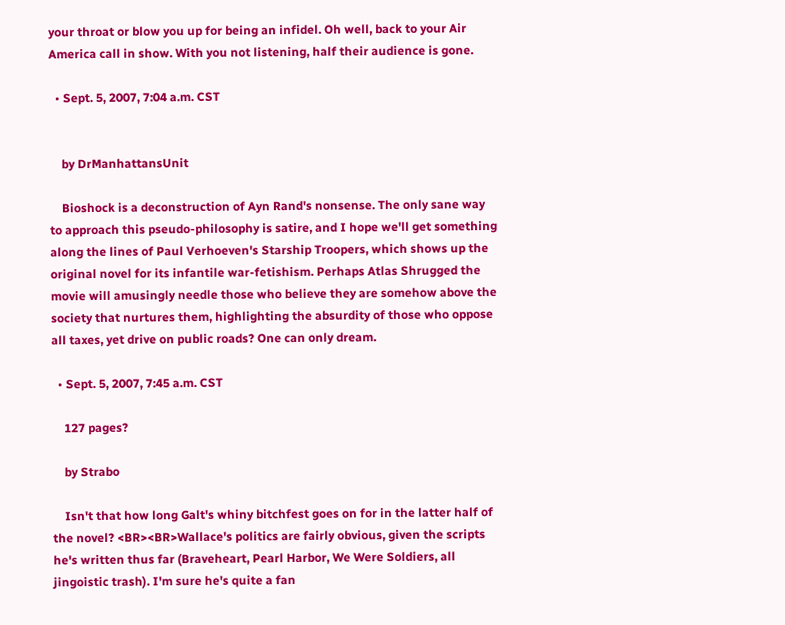your throat or blow you up for being an infidel. Oh well, back to your Air America call in show. With you not listening, half their audience is gone.

  • Sept. 5, 2007, 7:04 a.m. CST


    by DrManhattansUnit

    Bioshock is a deconstruction of Ayn Rand's nonsense. The only sane way to approach this pseudo-philosophy is satire, and I hope we'll get something along the lines of Paul Verhoeven's Starship Troopers, which shows up the original novel for its infantile war-fetishism. Perhaps Atlas Shrugged the movie will amusingly needle those who believe they are somehow above the society that nurtures them, highlighting the absurdity of those who oppose all taxes, yet drive on public roads? One can only dream.

  • Sept. 5, 2007, 7:45 a.m. CST

    127 pages?

    by Strabo

    Isn't that how long Galt's whiny bitchfest goes on for in the latter half of the novel? <BR><BR>Wallace's politics are fairly obvious, given the scripts he's written thus far (Braveheart, Pearl Harbor, We Were Soldiers, all jingoistic trash). I'm sure he's quite a fan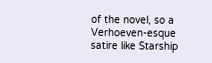of the novel, so a Verhoeven-esque satire like Starship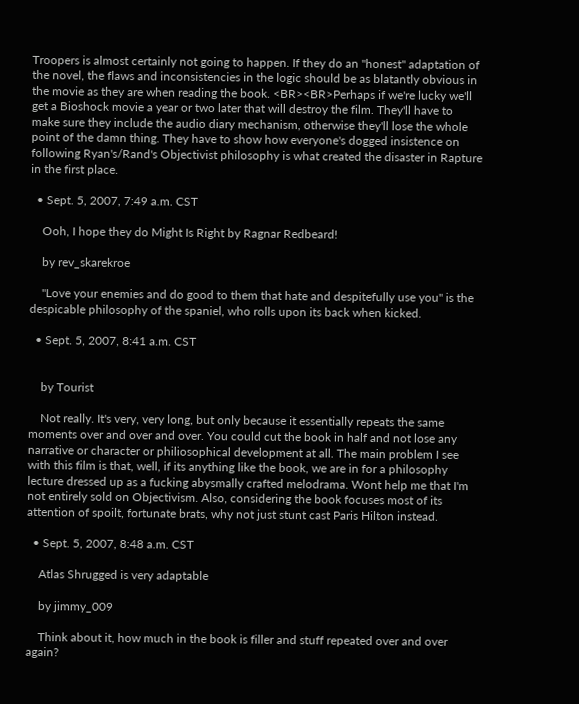Troopers is almost certainly not going to happen. If they do an "honest" adaptation of the novel, the flaws and inconsistencies in the logic should be as blatantly obvious in the movie as they are when reading the book. <BR><BR>Perhaps if we're lucky we'll get a Bioshock movie a year or two later that will destroy the film. They'll have to make sure they include the audio diary mechanism, otherwise they'll lose the whole point of the damn thing. They have to show how everyone's dogged insistence on following Ryan's/Rand's Objectivist philosophy is what created the disaster in Rapture in the first place.

  • Sept. 5, 2007, 7:49 a.m. CST

    Ooh, I hope they do Might Is Right by Ragnar Redbeard!

    by rev_skarekroe

    "Love your enemies and do good to them that hate and despitefully use you" is the despicable philosophy of the spaniel, who rolls upon its back when kicked.

  • Sept. 5, 2007, 8:41 a.m. CST


    by Tourist

    Not really. It's very, very long, but only because it essentially repeats the same moments over and over and over. You could cut the book in half and not lose any narrative or character or philiosophical development at all. The main problem I see with this film is that, well, if its anything like the book, we are in for a philosophy lecture dressed up as a fucking abysmally crafted melodrama. Wont help me that I'm not entirely sold on Objectivism. Also, considering the book focuses most of its attention of spoilt, fortunate brats, why not just stunt cast Paris Hilton instead.

  • Sept. 5, 2007, 8:48 a.m. CST

    Atlas Shrugged is very adaptable

    by jimmy_009

    Think about it, how much in the book is filler and stuff repeated over and over again?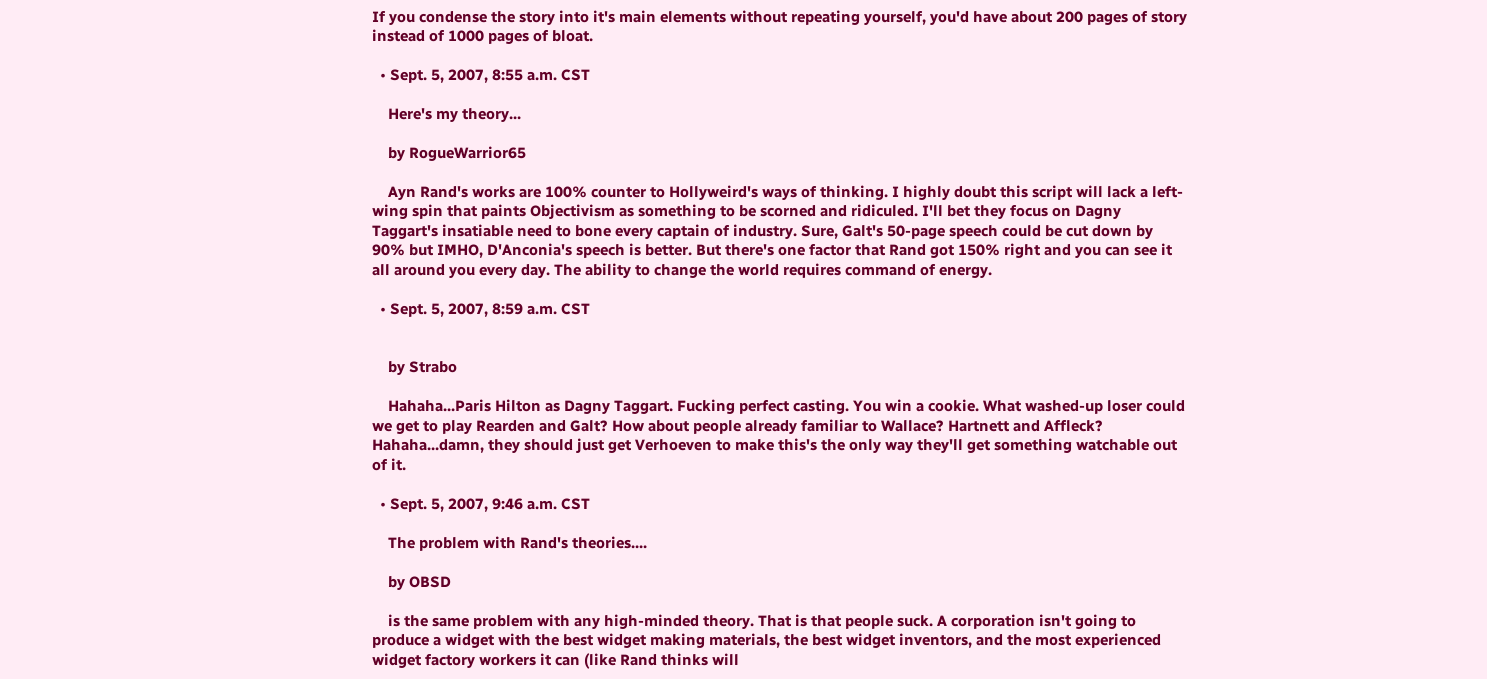If you condense the story into it's main elements without repeating yourself, you'd have about 200 pages of story instead of 1000 pages of bloat.

  • Sept. 5, 2007, 8:55 a.m. CST

    Here's my theory...

    by RogueWarrior65

    Ayn Rand's works are 100% counter to Hollyweird's ways of thinking. I highly doubt this script will lack a left-wing spin that paints Objectivism as something to be scorned and ridiculed. I'll bet they focus on Dagny Taggart's insatiable need to bone every captain of industry. Sure, Galt's 50-page speech could be cut down by 90% but IMHO, D'Anconia's speech is better. But there's one factor that Rand got 150% right and you can see it all around you every day. The ability to change the world requires command of energy.

  • Sept. 5, 2007, 8:59 a.m. CST


    by Strabo

    Hahaha...Paris Hilton as Dagny Taggart. Fucking perfect casting. You win a cookie. What washed-up loser could we get to play Rearden and Galt? How about people already familiar to Wallace? Hartnett and Affleck? Hahaha...damn, they should just get Verhoeven to make this's the only way they'll get something watchable out of it.

  • Sept. 5, 2007, 9:46 a.m. CST

    The problem with Rand's theories....

    by OBSD

    is the same problem with any high-minded theory. That is that people suck. A corporation isn't going to produce a widget with the best widget making materials, the best widget inventors, and the most experienced widget factory workers it can (like Rand thinks will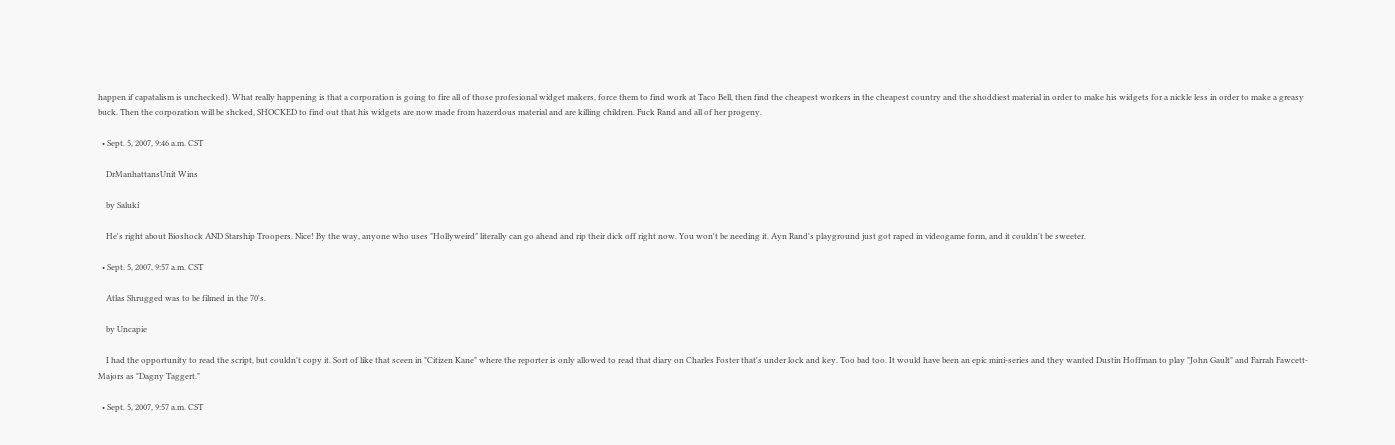happen if capatalism is unchecked). What really happening is that a corporation is going to fire all of those profesional widget makers, force them to find work at Taco Bell, then find the cheapest workers in the cheapest country and the shoddiest material in order to make his widgets for a nickle less in order to make a greasy buck. Then the corporation will be shcked, SHOCKED to find out that his widgets are now made from hazerdous material and are killing children. Fuck Rand and all of her progeny.

  • Sept. 5, 2007, 9:46 a.m. CST

    DrManhattansUnit Wins

    by Saluki

    He's right about Bioshock AND Starship Troopers. Nice! By the way, anyone who uses "Hollyweird" literally can go ahead and rip their dick off right now. You won't be needing it. Ayn Rand's playground just got raped in videogame form, and it couldn't be sweeter.

  • Sept. 5, 2007, 9:57 a.m. CST

    Atlas Shrugged was to be filmed in the 70's.

    by Uncapie

    I had the opportunity to read the script, but couldn't copy it. Sort of like that sceen in "Citizen Kane" where the reporter is only allowed to read that diary on Charles Foster that's under lock and key. Too bad too. It would have been an epic mini-series and they wanted Dustin Hoffman to play "John Gault" and Farrah Fawcett-Majors as "Dagny Taggert."

  • Sept. 5, 2007, 9:57 a.m. CST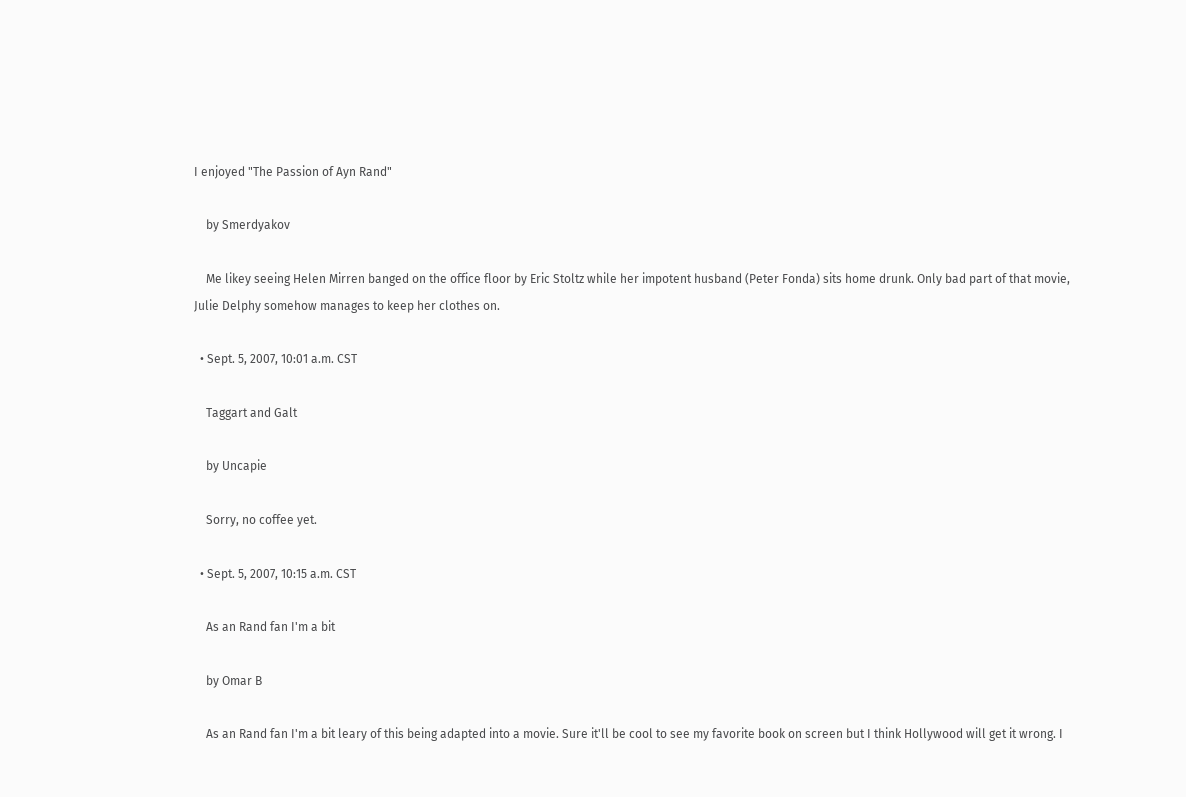I enjoyed "The Passion of Ayn Rand"

    by Smerdyakov

    Me likey seeing Helen Mirren banged on the office floor by Eric Stoltz while her impotent husband (Peter Fonda) sits home drunk. Only bad part of that movie, Julie Delphy somehow manages to keep her clothes on.

  • Sept. 5, 2007, 10:01 a.m. CST

    Taggart and Galt

    by Uncapie

    Sorry, no coffee yet.

  • Sept. 5, 2007, 10:15 a.m. CST

    As an Rand fan I'm a bit

    by Omar B

    As an Rand fan I'm a bit leary of this being adapted into a movie. Sure it'll be cool to see my favorite book on screen but I think Hollywood will get it wrong. I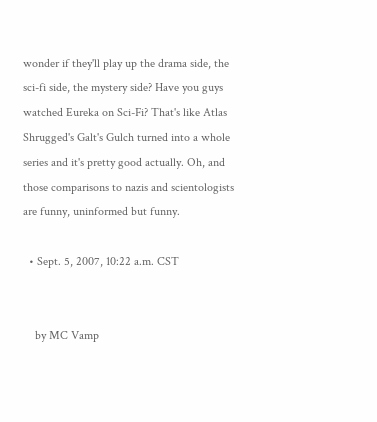wonder if they'll play up the drama side, the sci-fi side, the mystery side? Have you guys watched Eureka on Sci-Fi? That's like Atlas Shrugged's Galt's Gulch turned into a whole series and it's pretty good actually. Oh, and those comparisons to nazis and scientologists are funny, uninformed but funny.

  • Sept. 5, 2007, 10:22 a.m. CST


    by MC Vamp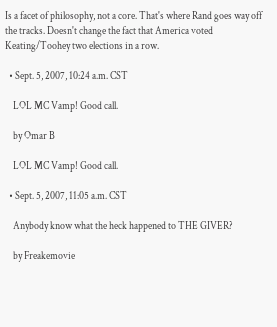Is a facet of philosophy, not a core. That's where Rand goes way off the tracks. Doesn't change the fact that America voted Keating/Toohey two elections in a row.

  • Sept. 5, 2007, 10:24 a.m. CST

    LOL MC Vamp! Good call.

    by Omar B

    LOL MC Vamp! Good call.

  • Sept. 5, 2007, 11:05 a.m. CST

    Anybody know what the heck happened to THE GIVER?

    by Freakemovie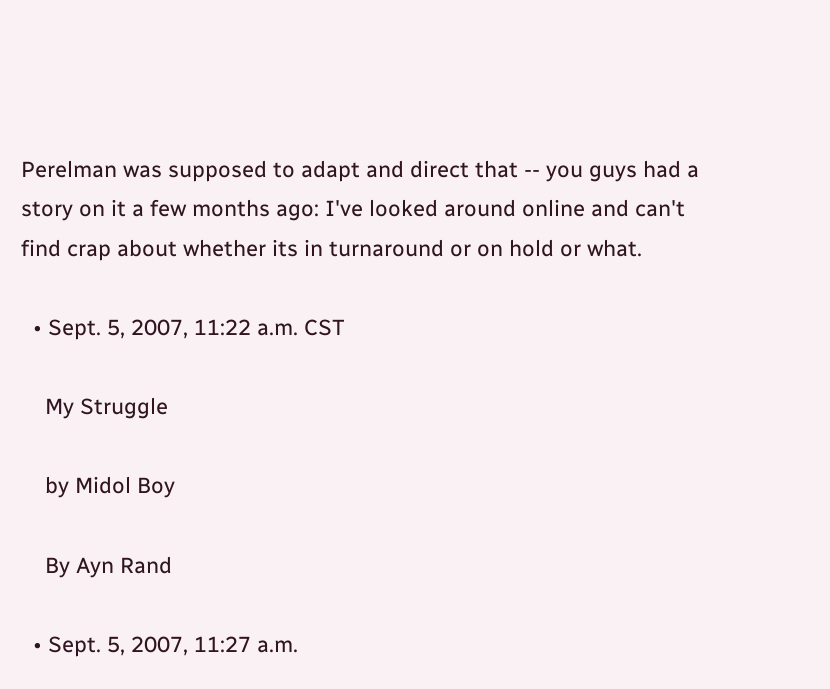Perelman was supposed to adapt and direct that -- you guys had a story on it a few months ago: I've looked around online and can't find crap about whether its in turnaround or on hold or what.

  • Sept. 5, 2007, 11:22 a.m. CST

    My Struggle

    by Midol Boy

    By Ayn Rand

  • Sept. 5, 2007, 11:27 a.m.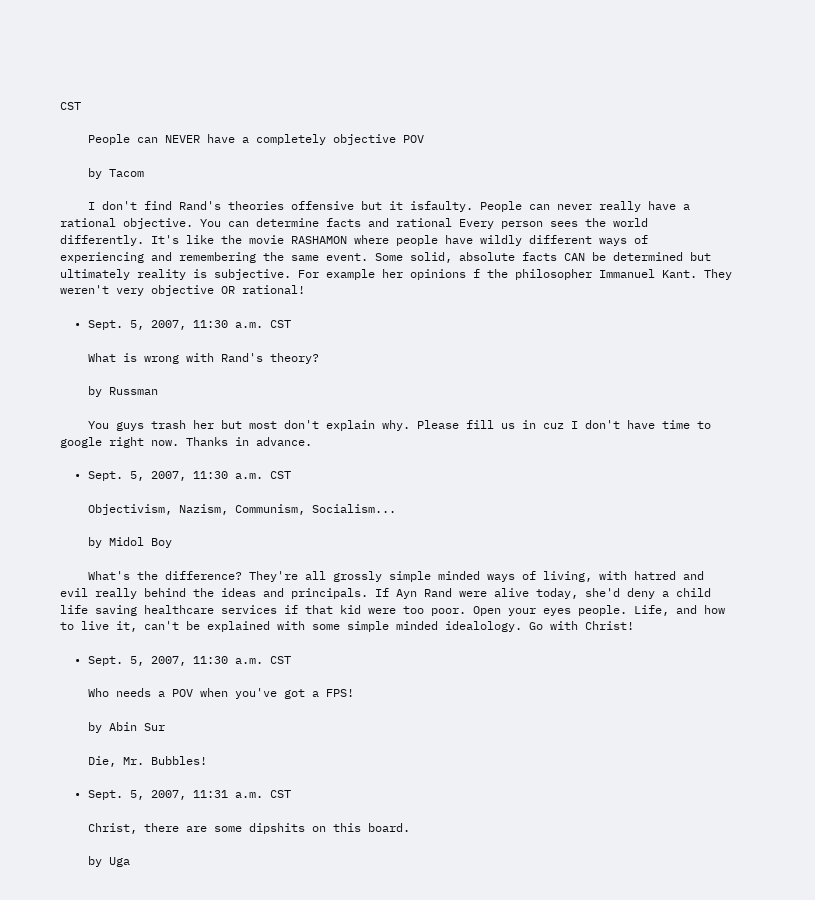CST

    People can NEVER have a completely objective POV

    by Tacom

    I don't find Rand's theories offensive but it isfaulty. People can never really have a rational objective. You can determine facts and rational Every person sees the world differently. It's like the movie RASHAMON where people have wildly different ways of experiencing and remembering the same event. Some solid, absolute facts CAN be determined but ultimately reality is subjective. For example her opinions f the philosopher Immanuel Kant. They weren't very objective OR rational!

  • Sept. 5, 2007, 11:30 a.m. CST

    What is wrong with Rand's theory?

    by Russman

    You guys trash her but most don't explain why. Please fill us in cuz I don't have time to google right now. Thanks in advance.

  • Sept. 5, 2007, 11:30 a.m. CST

    Objectivism, Nazism, Communism, Socialism...

    by Midol Boy

    What's the difference? They're all grossly simple minded ways of living, with hatred and evil really behind the ideas and principals. If Ayn Rand were alive today, she'd deny a child life saving healthcare services if that kid were too poor. Open your eyes people. Life, and how to live it, can't be explained with some simple minded idealology. Go with Christ!

  • Sept. 5, 2007, 11:30 a.m. CST

    Who needs a POV when you've got a FPS!

    by Abin Sur

    Die, Mr. Bubbles!

  • Sept. 5, 2007, 11:31 a.m. CST

    Christ, there are some dipshits on this board.

    by Uga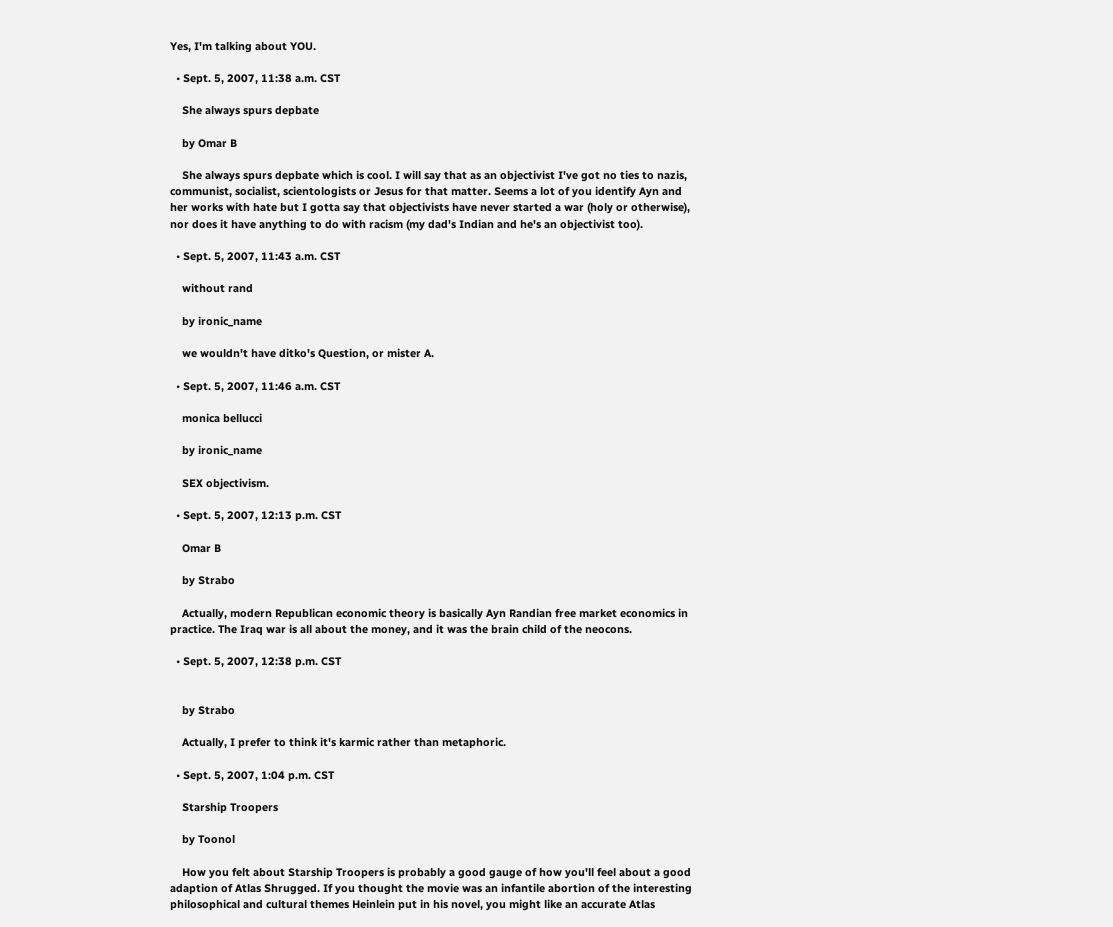Yes, I'm talking about YOU.

  • Sept. 5, 2007, 11:38 a.m. CST

    She always spurs depbate

    by Omar B

    She always spurs depbate which is cool. I will say that as an objectivist I've got no ties to nazis, communist, socialist, scientologists or Jesus for that matter. Seems a lot of you identify Ayn and her works with hate but I gotta say that objectivists have never started a war (holy or otherwise), nor does it have anything to do with racism (my dad's Indian and he's an objectivist too).

  • Sept. 5, 2007, 11:43 a.m. CST

    without rand

    by ironic_name

    we wouldn't have ditko's Question, or mister A.

  • Sept. 5, 2007, 11:46 a.m. CST

    monica bellucci

    by ironic_name

    SEX objectivism.

  • Sept. 5, 2007, 12:13 p.m. CST

    Omar B

    by Strabo

    Actually, modern Republican economic theory is basically Ayn Randian free market economics in practice. The Iraq war is all about the money, and it was the brain child of the neocons.

  • Sept. 5, 2007, 12:38 p.m. CST


    by Strabo

    Actually, I prefer to think it's karmic rather than metaphoric.

  • Sept. 5, 2007, 1:04 p.m. CST

    Starship Troopers

    by Toonol

    How you felt about Starship Troopers is probably a good gauge of how you'll feel about a good adaption of Atlas Shrugged. If you thought the movie was an infantile abortion of the interesting philosophical and cultural themes Heinlein put in his novel, you might like an accurate Atlas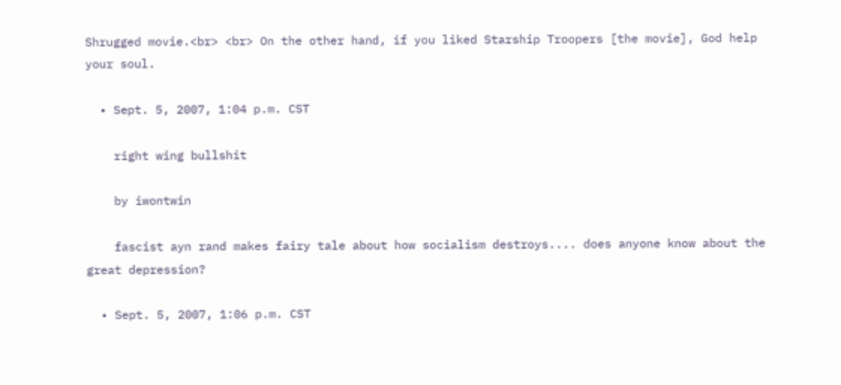Shrugged movie.<br> <br> On the other hand, if you liked Starship Troopers [the movie], God help your soul.

  • Sept. 5, 2007, 1:04 p.m. CST

    right wing bullshit

    by iwontwin

    fascist ayn rand makes fairy tale about how socialism destroys.... does anyone know about the great depression?

  • Sept. 5, 2007, 1:06 p.m. CST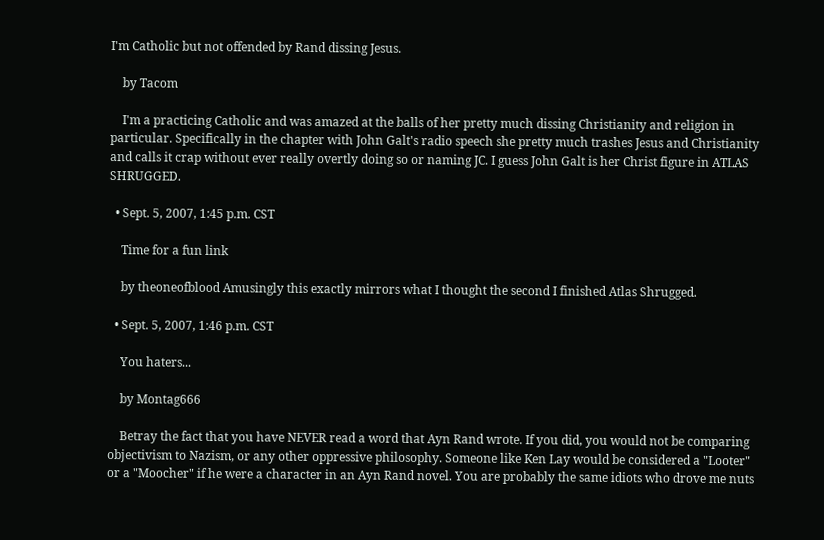I'm Catholic but not offended by Rand dissing Jesus.

    by Tacom

    I'm a practicing Catholic and was amazed at the balls of her pretty much dissing Christianity and religion in particular. Specifically in the chapter with John Galt's radio speech she pretty much trashes Jesus and Christianity and calls it crap without ever really overtly doing so or naming JC. I guess John Galt is her Christ figure in ATLAS SHRUGGED.

  • Sept. 5, 2007, 1:45 p.m. CST

    Time for a fun link

    by theoneofblood Amusingly this exactly mirrors what I thought the second I finished Atlas Shrugged.

  • Sept. 5, 2007, 1:46 p.m. CST

    You haters...

    by Montag666

    Betray the fact that you have NEVER read a word that Ayn Rand wrote. If you did, you would not be comparing objectivism to Nazism, or any other oppressive philosophy. Someone like Ken Lay would be considered a "Looter" or a "Moocher" if he were a character in an Ayn Rand novel. You are probably the same idiots who drove me nuts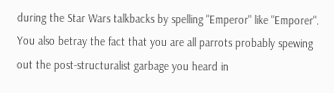during the Star Wars talkbacks by spelling "Emperor" like "Emporer". You also betray the fact that you are all parrots probably spewing out the post-structuralist garbage you heard in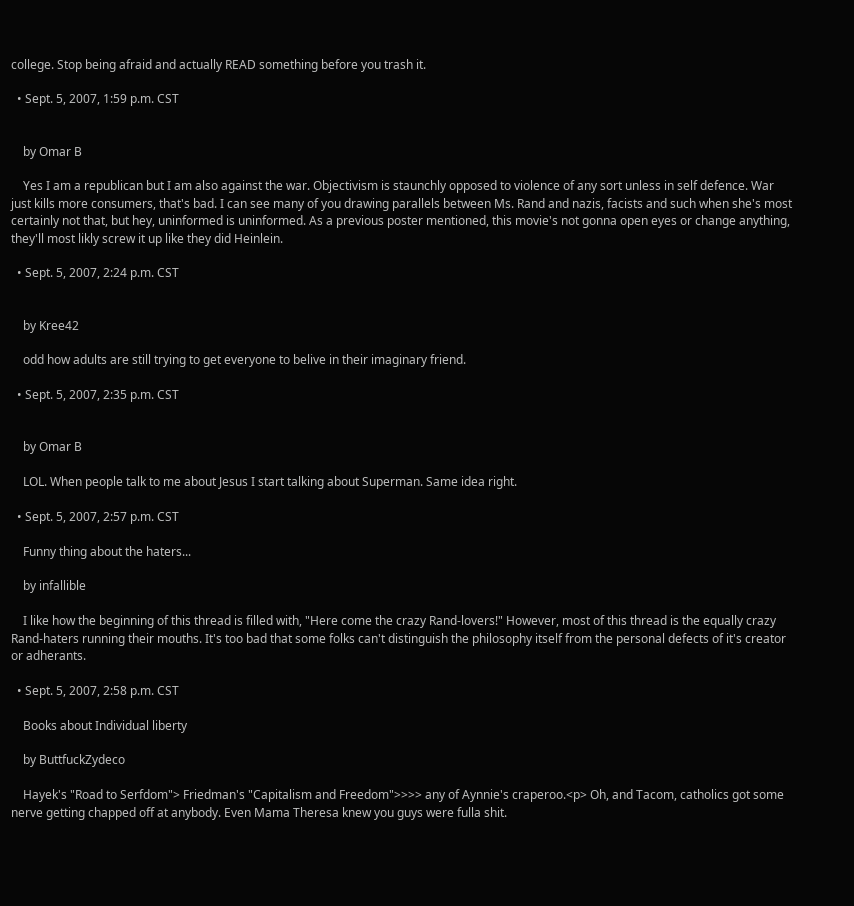college. Stop being afraid and actually READ something before you trash it.

  • Sept. 5, 2007, 1:59 p.m. CST


    by Omar B

    Yes I am a republican but I am also against the war. Objectivism is staunchly opposed to violence of any sort unless in self defence. War just kills more consumers, that's bad. I can see many of you drawing parallels between Ms. Rand and nazis, facists and such when she's most certainly not that, but hey, uninformed is uninformed. As a previous poster mentioned, this movie's not gonna open eyes or change anything, they'll most likly screw it up like they did Heinlein.

  • Sept. 5, 2007, 2:24 p.m. CST


    by Kree42

    odd how adults are still trying to get everyone to belive in their imaginary friend.

  • Sept. 5, 2007, 2:35 p.m. CST


    by Omar B

    LOL. When people talk to me about Jesus I start talking about Superman. Same idea right.

  • Sept. 5, 2007, 2:57 p.m. CST

    Funny thing about the haters...

    by infallible

    I like how the beginning of this thread is filled with, "Here come the crazy Rand-lovers!" However, most of this thread is the equally crazy Rand-haters running their mouths. It's too bad that some folks can't distinguish the philosophy itself from the personal defects of it's creator or adherants.

  • Sept. 5, 2007, 2:58 p.m. CST

    Books about Individual liberty

    by ButtfuckZydeco

    Hayek's "Road to Serfdom"> Friedman's "Capitalism and Freedom">>>> any of Aynnie's craperoo.<p> Oh, and Tacom, catholics got some nerve getting chapped off at anybody. Even Mama Theresa knew you guys were fulla shit.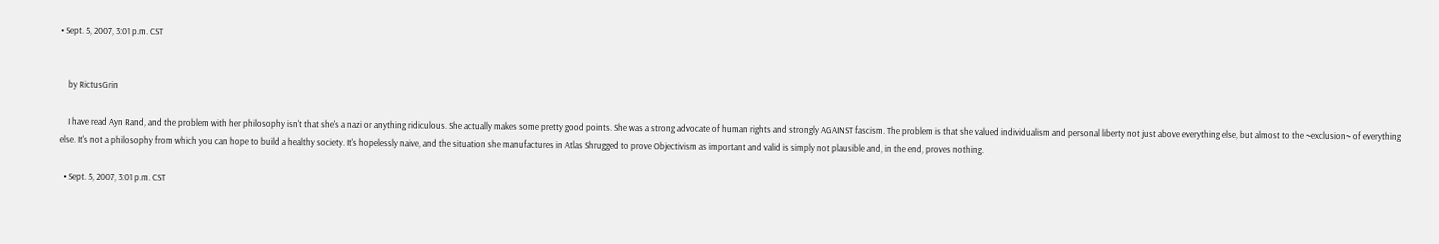• Sept. 5, 2007, 3:01 p.m. CST


    by RictusGrin

    I have read Ayn Rand, and the problem with her philosophy isn't that she's a nazi or anything ridiculous. She actually makes some pretty good points. She was a strong advocate of human rights and strongly AGAINST fascism. The problem is that she valued individualism and personal liberty not just above everything else, but almost to the ~exclusion~ of everything else. It's not a philosophy from which you can hope to build a healthy society. It's hopelessly naive, and the situation she manufactures in Atlas Shrugged to prove Objectivism as important and valid is simply not plausible and, in the end, proves nothing.

  • Sept. 5, 2007, 3:01 p.m. CST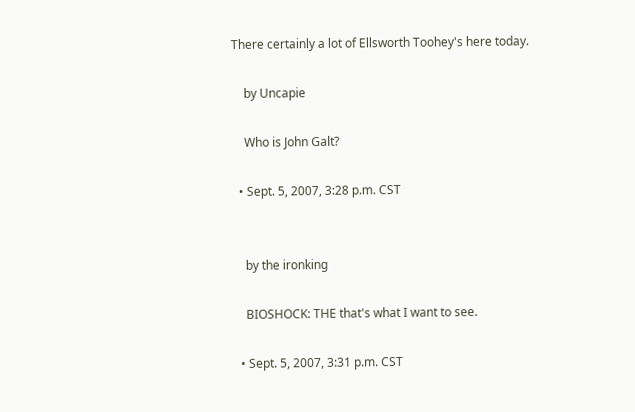There certainly a lot of Ellsworth Toohey's here today.

    by Uncapie

    Who is John Galt?

  • Sept. 5, 2007, 3:28 p.m. CST


    by the ironking

    BIOSHOCK: THE that's what I want to see.

  • Sept. 5, 2007, 3:31 p.m. CST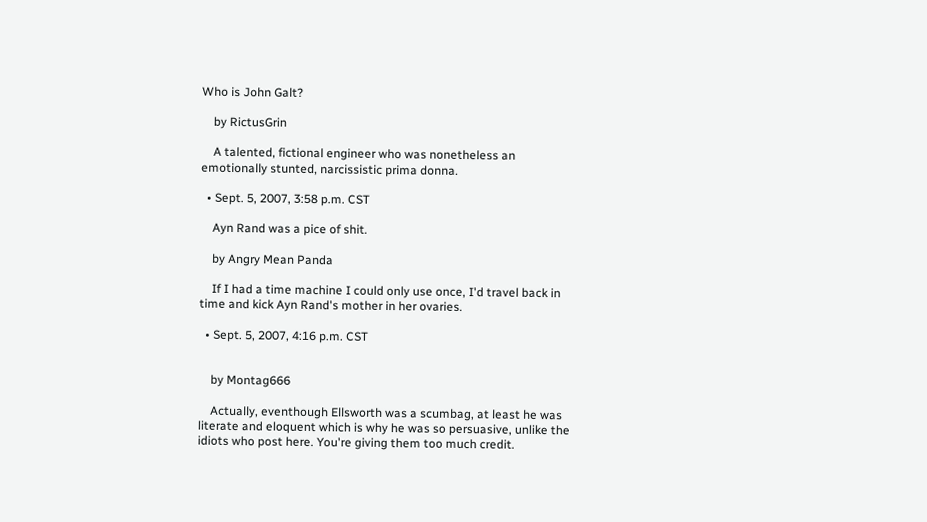Who is John Galt?

    by RictusGrin

    A talented, fictional engineer who was nonetheless an emotionally stunted, narcissistic prima donna.

  • Sept. 5, 2007, 3:58 p.m. CST

    Ayn Rand was a pice of shit.

    by Angry Mean Panda

    If I had a time machine I could only use once, I'd travel back in time and kick Ayn Rand's mother in her ovaries.

  • Sept. 5, 2007, 4:16 p.m. CST


    by Montag666

    Actually, eventhough Ellsworth was a scumbag, at least he was literate and eloquent which is why he was so persuasive, unlike the idiots who post here. You're giving them too much credit.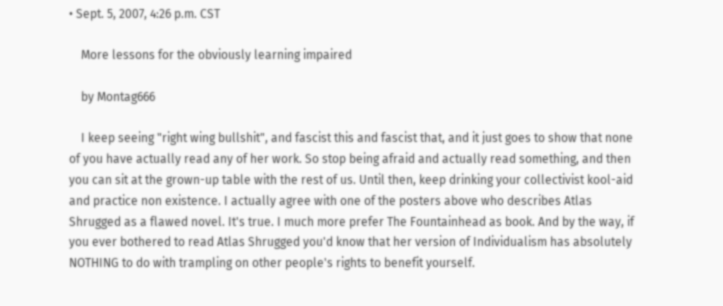• Sept. 5, 2007, 4:26 p.m. CST

    More lessons for the obviously learning impaired

    by Montag666

    I keep seeing "right wing bullshit", and fascist this and fascist that, and it just goes to show that none of you have actually read any of her work. So stop being afraid and actually read something, and then you can sit at the grown-up table with the rest of us. Until then, keep drinking your collectivist kool-aid and practice non existence. I actually agree with one of the posters above who describes Atlas Shrugged as a flawed novel. It's true. I much more prefer The Fountainhead as book. And by the way, if you ever bothered to read Atlas Shrugged you'd know that her version of Individualism has absolutely NOTHING to do with trampling on other people's rights to benefit yourself.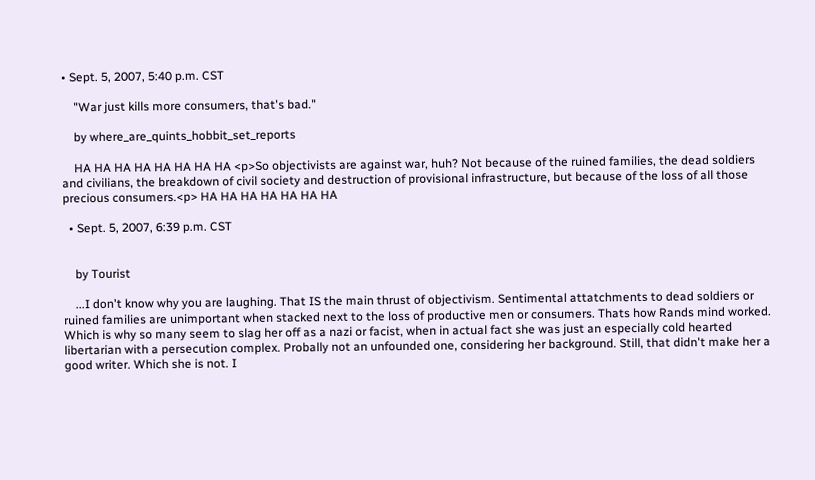• Sept. 5, 2007, 5:40 p.m. CST

    "War just kills more consumers, that's bad."

    by where_are_quints_hobbit_set_reports

    HA HA HA HA HA HA HA HA <p>So objectivists are against war, huh? Not because of the ruined families, the dead soldiers and civilians, the breakdown of civil society and destruction of provisional infrastructure, but because of the loss of all those precious consumers.<p> HA HA HA HA HA HA HA

  • Sept. 5, 2007, 6:39 p.m. CST


    by Tourist

    ...I don't know why you are laughing. That IS the main thrust of objectivism. Sentimental attatchments to dead soldiers or ruined families are unimportant when stacked next to the loss of productive men or consumers. Thats how Rands mind worked. Which is why so many seem to slag her off as a nazi or facist, when in actual fact she was just an especially cold hearted libertarian with a persecution complex. Probally not an unfounded one, considering her background. Still, that didn't make her a good writer. Which she is not. I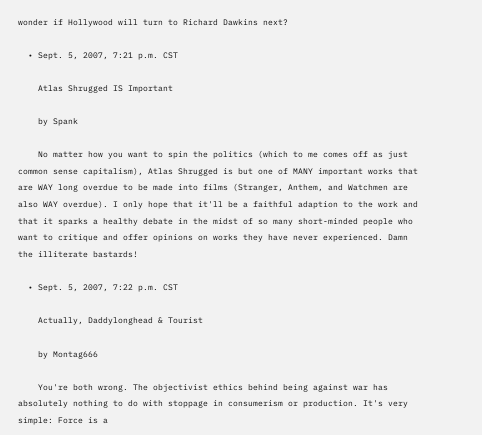wonder if Hollywood will turn to Richard Dawkins next?

  • Sept. 5, 2007, 7:21 p.m. CST

    Atlas Shrugged IS Important

    by Spank

    No matter how you want to spin the politics (which to me comes off as just common sense capitalism), Atlas Shrugged is but one of MANY important works that are WAY long overdue to be made into films (Stranger, Anthem, and Watchmen are also WAY overdue). I only hope that it'll be a faithful adaption to the work and that it sparks a healthy debate in the midst of so many short-minded people who want to critique and offer opinions on works they have never experienced. Damn the illiterate bastards!

  • Sept. 5, 2007, 7:22 p.m. CST

    Actually, Daddylonghead & Tourist

    by Montag666

    You're both wrong. The objectivist ethics behind being against war has absolutely nothing to do with stoppage in consumerism or production. It's very simple: Force is a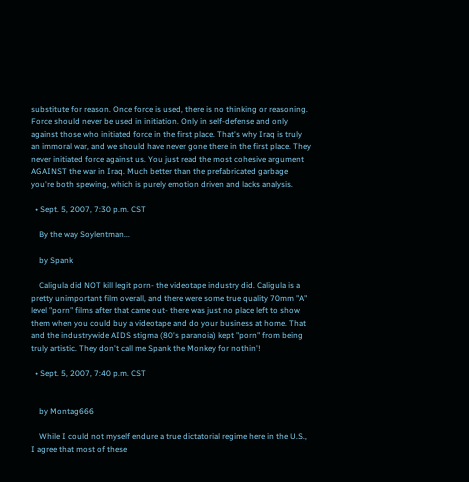substitute for reason. Once force is used, there is no thinking or reasoning. Force should never be used in initiation. Only in self-defense and only against those who initiated force in the first place. That's why Iraq is truly an immoral war, and we should have never gone there in the first place. They never initiated force against us. You just read the most cohesive argument AGAINST the war in Iraq. Much better than the prefabricated garbage you're both spewing, which is purely emotion driven and lacks analysis.

  • Sept. 5, 2007, 7:30 p.m. CST

    By the way Soylentman...

    by Spank

    Caligula did NOT kill legit porn- the videotape industry did. Caligula is a pretty unimportant film overall, and there were some true quality 70mm "A" level "porn" films after that came out- there was just no place left to show them when you could buy a videotape and do your business at home. That and the industrywide AIDS stigma (80's paranoia) kept "porn" from being truly artistic. They don't call me Spank the Monkey for nothin'!

  • Sept. 5, 2007, 7:40 p.m. CST


    by Montag666

    While I could not myself endure a true dictatorial regime here in the U.S., I agree that most of these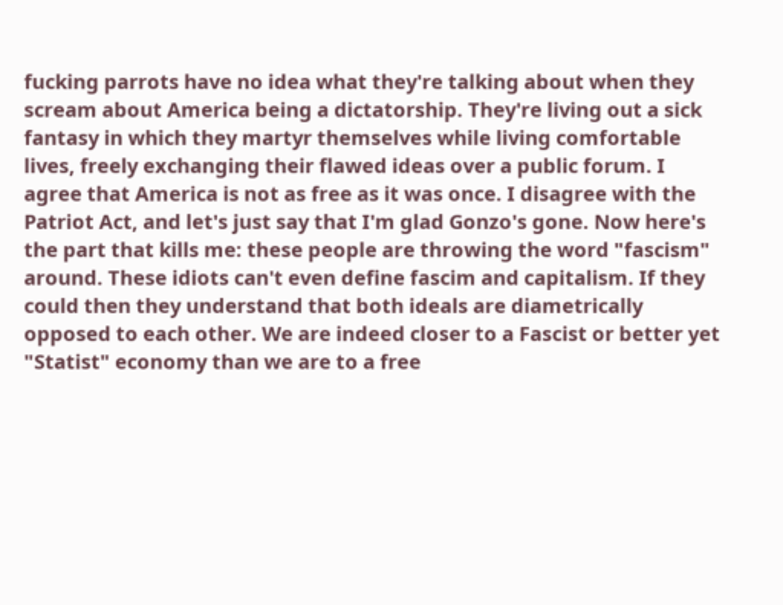fucking parrots have no idea what they're talking about when they scream about America being a dictatorship. They're living out a sick fantasy in which they martyr themselves while living comfortable lives, freely exchanging their flawed ideas over a public forum. I agree that America is not as free as it was once. I disagree with the Patriot Act, and let's just say that I'm glad Gonzo's gone. Now here's the part that kills me: these people are throwing the word "fascism" around. These idiots can't even define fascim and capitalism. If they could then they understand that both ideals are diametrically opposed to each other. We are indeed closer to a Fascist or better yet "Statist" economy than we are to a free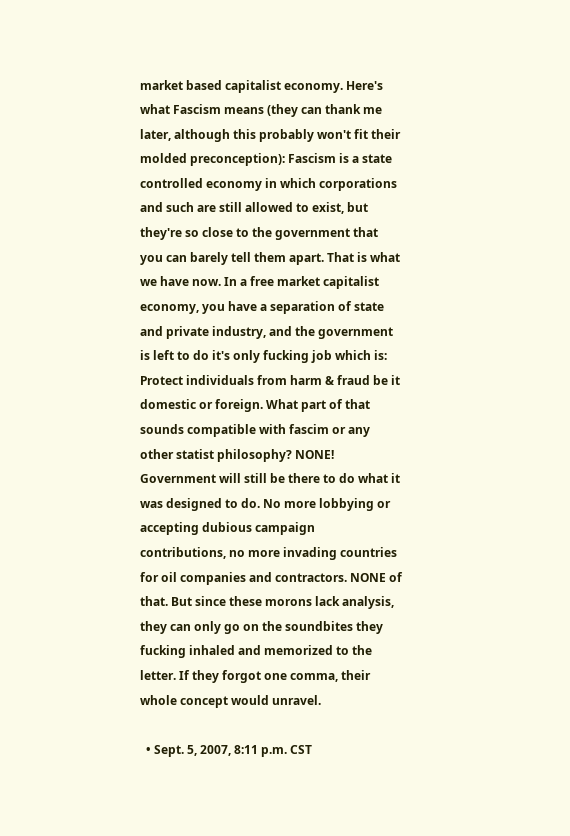market based capitalist economy. Here's what Fascism means (they can thank me later, although this probably won't fit their molded preconception): Fascism is a state controlled economy in which corporations and such are still allowed to exist, but they're so close to the government that you can barely tell them apart. That is what we have now. In a free market capitalist economy, you have a separation of state and private industry, and the government is left to do it's only fucking job which is: Protect individuals from harm & fraud be it domestic or foreign. What part of that sounds compatible with fascim or any other statist philosophy? NONE! Government will still be there to do what it was designed to do. No more lobbying or accepting dubious campaign contributions, no more invading countries for oil companies and contractors. NONE of that. But since these morons lack analysis, they can only go on the soundbites they fucking inhaled and memorized to the letter. If they forgot one comma, their whole concept would unravel.

  • Sept. 5, 2007, 8:11 p.m. CST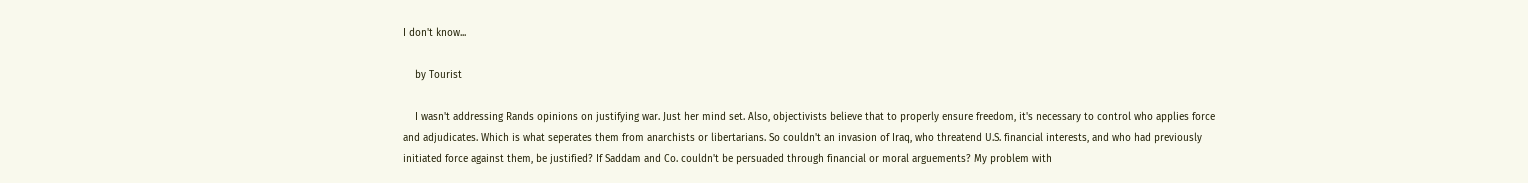I don't know...

    by Tourist

    I wasn't addressing Rands opinions on justifying war. Just her mind set. Also, objectivists believe that to properly ensure freedom, it's necessary to control who applies force and adjudicates. Which is what seperates them from anarchists or libertarians. So couldn't an invasion of Iraq, who threatend U.S. financial interests, and who had previously initiated force against them, be justified? If Saddam and Co. couldn't be persuaded through financial or moral arguements? My problem with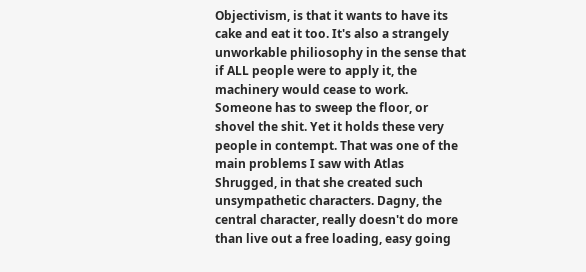Objectivism, is that it wants to have its cake and eat it too. It's also a strangely unworkable philiosophy in the sense that if ALL people were to apply it, the machinery would cease to work. Someone has to sweep the floor, or shovel the shit. Yet it holds these very people in contempt. That was one of the main problems I saw with Atlas Shrugged, in that she created such unsympathetic characters. Dagny, the central character, really doesn't do more than live out a free loading, easy going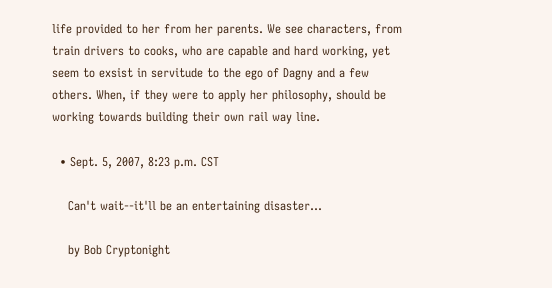life provided to her from her parents. We see characters, from train drivers to cooks, who are capable and hard working, yet seem to exsist in servitude to the ego of Dagny and a few others. When, if they were to apply her philosophy, should be working towards building their own rail way line.

  • Sept. 5, 2007, 8:23 p.m. CST

    Can't wait--it'll be an entertaining disaster...

    by Bob Cryptonight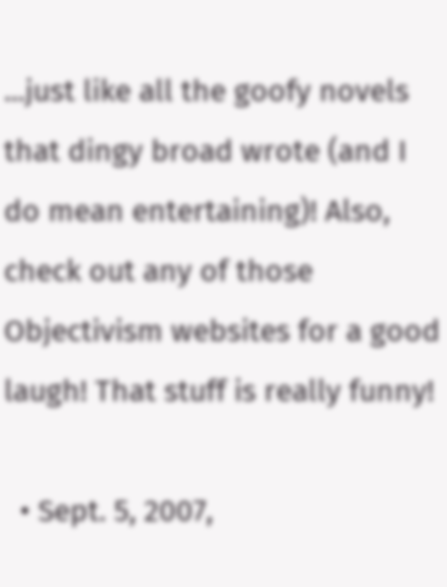...just like all the goofy novels that dingy broad wrote (and I do mean entertaining)! Also, check out any of those Objectivism websites for a good laugh! That stuff is really funny!

  • Sept. 5, 2007,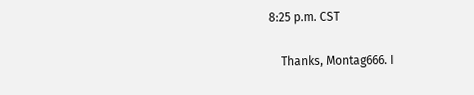8:25 p.m. CST

    Thanks, Montag666. I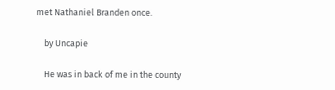met Nathaniel Branden once.

    by Uncapie

    He was in back of me in the county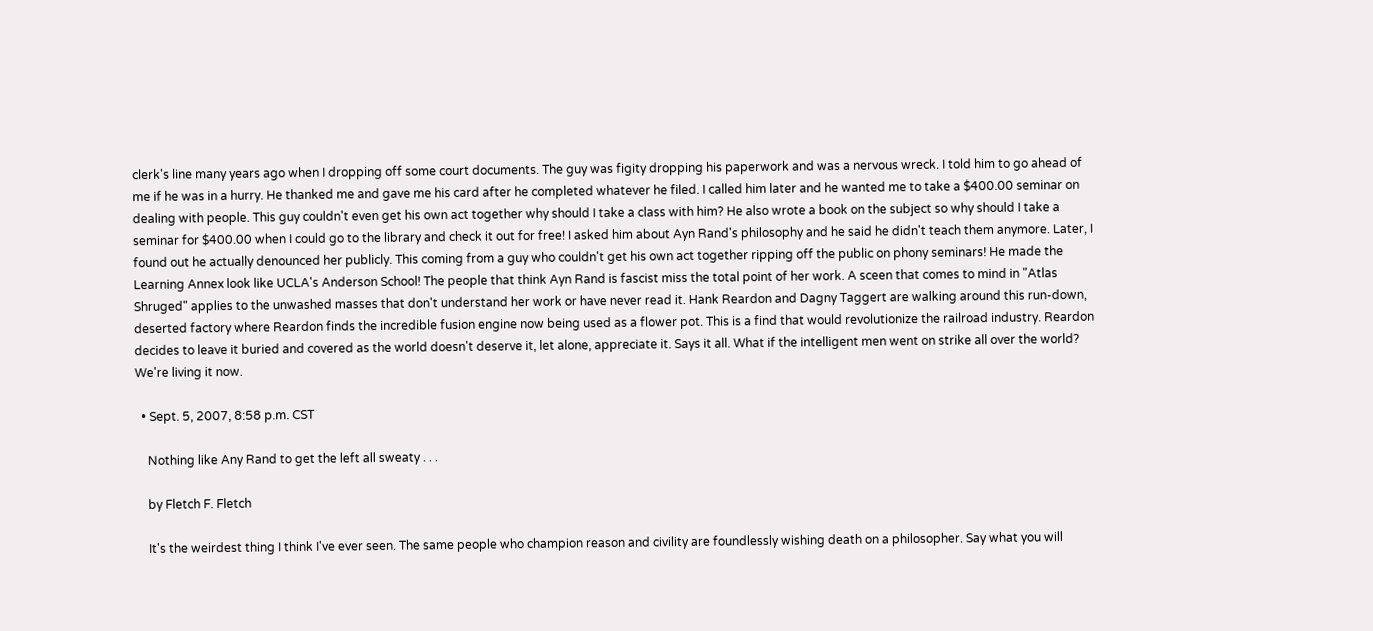clerk's line many years ago when I dropping off some court documents. The guy was figity dropping his paperwork and was a nervous wreck. I told him to go ahead of me if he was in a hurry. He thanked me and gave me his card after he completed whatever he filed. I called him later and he wanted me to take a $400.00 seminar on dealing with people. This guy couldn't even get his own act together why should I take a class with him? He also wrote a book on the subject so why should I take a seminar for $400.00 when I could go to the library and check it out for free! I asked him about Ayn Rand's philosophy and he said he didn't teach them anymore. Later, I found out he actually denounced her publicly. This coming from a guy who couldn't get his own act together ripping off the public on phony seminars! He made the Learning Annex look like UCLA's Anderson School! The people that think Ayn Rand is fascist miss the total point of her work. A sceen that comes to mind in "Atlas Shruged" applies to the unwashed masses that don't understand her work or have never read it. Hank Reardon and Dagny Taggert are walking around this run-down, deserted factory where Reardon finds the incredible fusion engine now being used as a flower pot. This is a find that would revolutionize the railroad industry. Reardon decides to leave it buried and covered as the world doesn't deserve it, let alone, appreciate it. Says it all. What if the intelligent men went on strike all over the world? We're living it now.

  • Sept. 5, 2007, 8:58 p.m. CST

    Nothing like Any Rand to get the left all sweaty . . .

    by Fletch F. Fletch

    It's the weirdest thing I think I've ever seen. The same people who champion reason and civility are foundlessly wishing death on a philosopher. Say what you will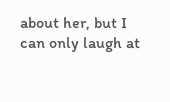about her, but I can only laugh at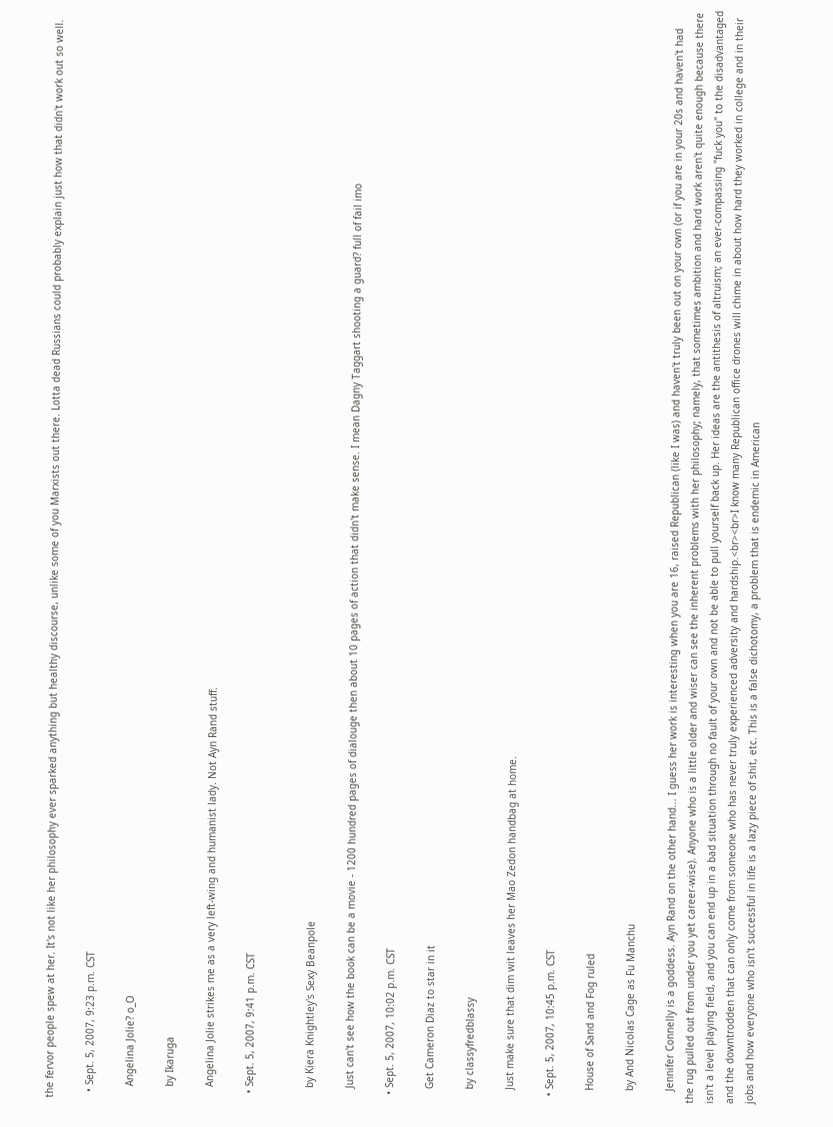the fervor people spew at her. It's not like her philosophy ever sparked anything but healthy discourse, unlike some of you Marxists out there. Lotta dead Russians could probably explain just how that didn't work out so well.

  • Sept. 5, 2007, 9:23 p.m. CST

    Angelina Jolie? o_O

    by Ikaruga

    Angelina Jolie strikes me as a very left-wing and humanist lady. Not Ayn Rand stuff.

  • Sept. 5, 2007, 9:41 p.m. CST


    by Kiera Knightley's Sexy Beanpole

    Just can't see how the book can be a movie - 1200 hundred pages of dialouge then about 10 pages of action that didn't make sense. I mean Dagny Taggart shooting a guard? full of fail imo

  • Sept. 5, 2007, 10:02 p.m. CST

    Get Cameron Diaz to star in it

    by classyfredblassy

    Just make sure that dim wit leaves her Mao Zedon handbag at home.

  • Sept. 5, 2007, 10:45 p.m. CST

    House of Sand and Fog ruled

    by And Nicolas Cage as Fu Manchu

    Jennifer Connelly is a goddess. Ayn Rand on the other hand... I guess her work is interesting when you are 16, raised Republican (like I was) and haven't truly been out on your own (or if you are in your 20s and haven't had the rug pulled out from under you yet career-wise). Anyone who is a little older and wiser can see the inherent problems with her philosophy; namely, that sometimes ambition and hard work aren't quite enough because there isn't a level playing field, and you can end up in a bad situation through no fault of your own and not be able to pull yourself back up. Her ideas are the antithesis of altruism; an ever-compassing "fuck you" to the disadvantaged and the downtrodden that can only come from someone who has never truly experienced adversity and hardship.<br><br>I know many Republican office drones will chime in about how hard they worked in college and in their jobs and how everyone who isn't successful in life is a lazy piece of shit, etc. This is a false dichotomy, a problem that is endemic in American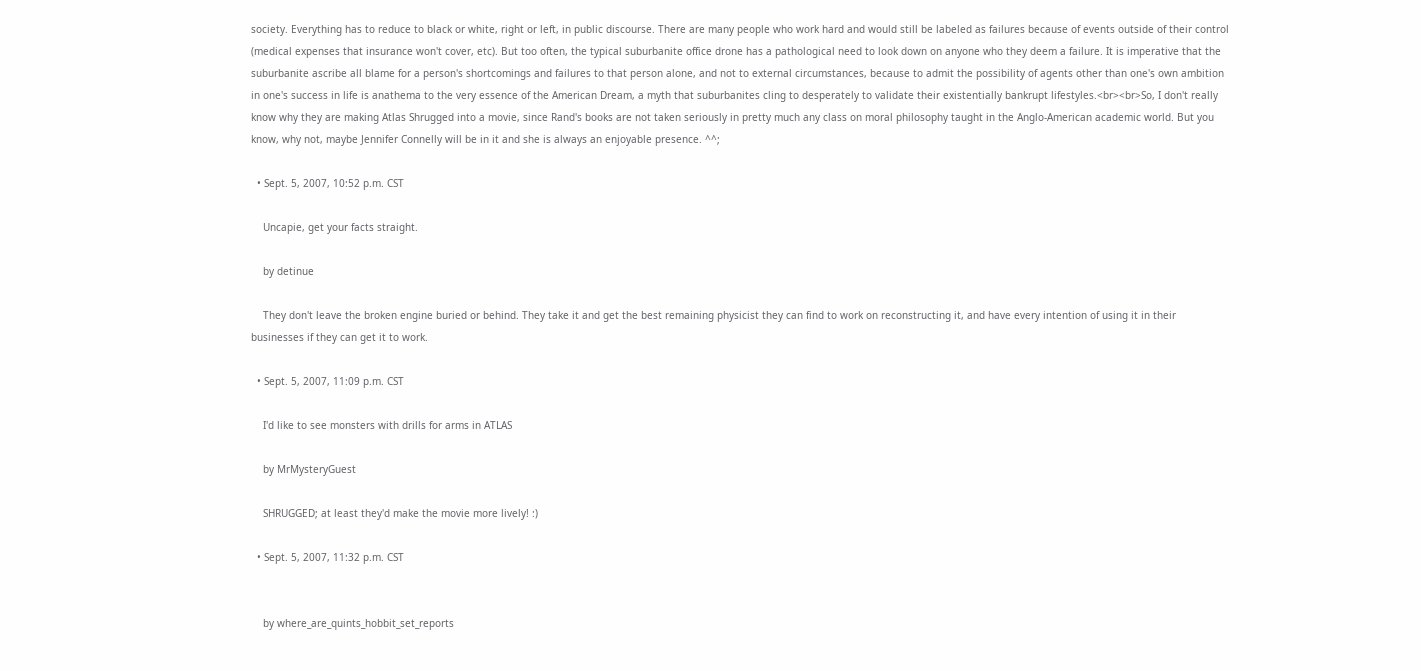society. Everything has to reduce to black or white, right or left, in public discourse. There are many people who work hard and would still be labeled as failures because of events outside of their control (medical expenses that insurance won't cover, etc). But too often, the typical suburbanite office drone has a pathological need to look down on anyone who they deem a failure. It is imperative that the suburbanite ascribe all blame for a person's shortcomings and failures to that person alone, and not to external circumstances, because to admit the possibility of agents other than one's own ambition in one's success in life is anathema to the very essence of the American Dream, a myth that suburbanites cling to desperately to validate their existentially bankrupt lifestyles.<br><br>So, I don't really know why they are making Atlas Shrugged into a movie, since Rand's books are not taken seriously in pretty much any class on moral philosophy taught in the Anglo-American academic world. But you know, why not, maybe Jennifer Connelly will be in it and she is always an enjoyable presence. ^^;

  • Sept. 5, 2007, 10:52 p.m. CST

    Uncapie, get your facts straight.

    by detinue

    They don't leave the broken engine buried or behind. They take it and get the best remaining physicist they can find to work on reconstructing it, and have every intention of using it in their businesses if they can get it to work.

  • Sept. 5, 2007, 11:09 p.m. CST

    I'd like to see monsters with drills for arms in ATLAS

    by MrMysteryGuest

    SHRUGGED; at least they'd make the movie more lively! :)

  • Sept. 5, 2007, 11:32 p.m. CST


    by where_are_quints_hobbit_set_reports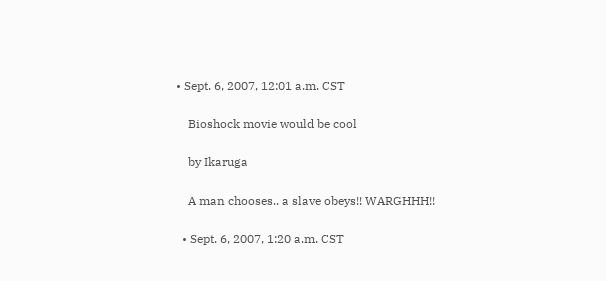• Sept. 6, 2007, 12:01 a.m. CST

    Bioshock movie would be cool

    by Ikaruga

    A man chooses.. a slave obeys!! WARGHHH!!

  • Sept. 6, 2007, 1:20 a.m. CST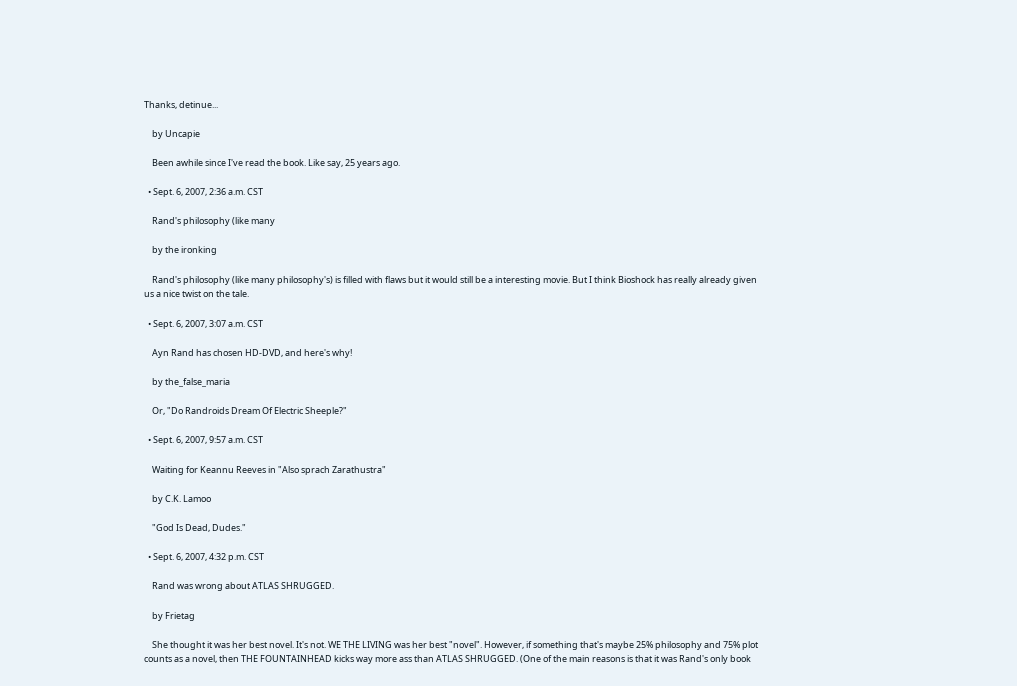Thanks, detinue...

    by Uncapie

    Been awhile since I've read the book. Like say, 25 years ago.

  • Sept. 6, 2007, 2:36 a.m. CST

    Rand's philosophy (like many

    by the ironking

    Rand's philosophy (like many philosophy's) is filled with flaws but it would still be a interesting movie. But I think Bioshock has really already given us a nice twist on the tale.

  • Sept. 6, 2007, 3:07 a.m. CST

    Ayn Rand has chosen HD-DVD, and here's why!

    by the_false_maria

    Or, "Do Randroids Dream Of Electric Sheeple?"

  • Sept. 6, 2007, 9:57 a.m. CST

    Waiting for Keannu Reeves in "Also sprach Zarathustra"

    by C.K. Lamoo

    "God Is Dead, Dudes."

  • Sept. 6, 2007, 4:32 p.m. CST

    Rand was wrong about ATLAS SHRUGGED.

    by Frietag

    She thought it was her best novel. It's not. WE THE LIVING was her best "novel". However, if something that's maybe 25% philosophy and 75% plot counts as a novel, then THE FOUNTAINHEAD kicks way more ass than ATLAS SHRUGGED. (One of the main reasons is that it was Rand's only book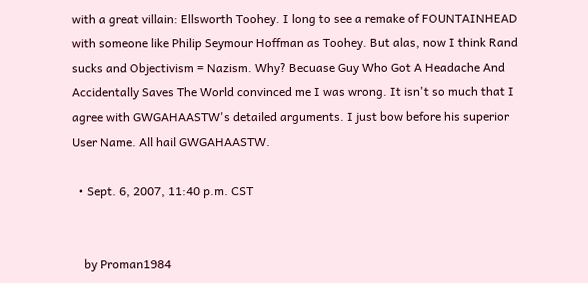with a great villain: Ellsworth Toohey. I long to see a remake of FOUNTAINHEAD with someone like Philip Seymour Hoffman as Toohey. But alas, now I think Rand sucks and Objectivism = Nazism. Why? Becuase Guy Who Got A Headache And Accidentally Saves The World convinced me I was wrong. It isn't so much that I agree with GWGAHAASTW's detailed arguments. I just bow before his superior User Name. All hail GWGAHAASTW.

  • Sept. 6, 2007, 11:40 p.m. CST


    by Proman1984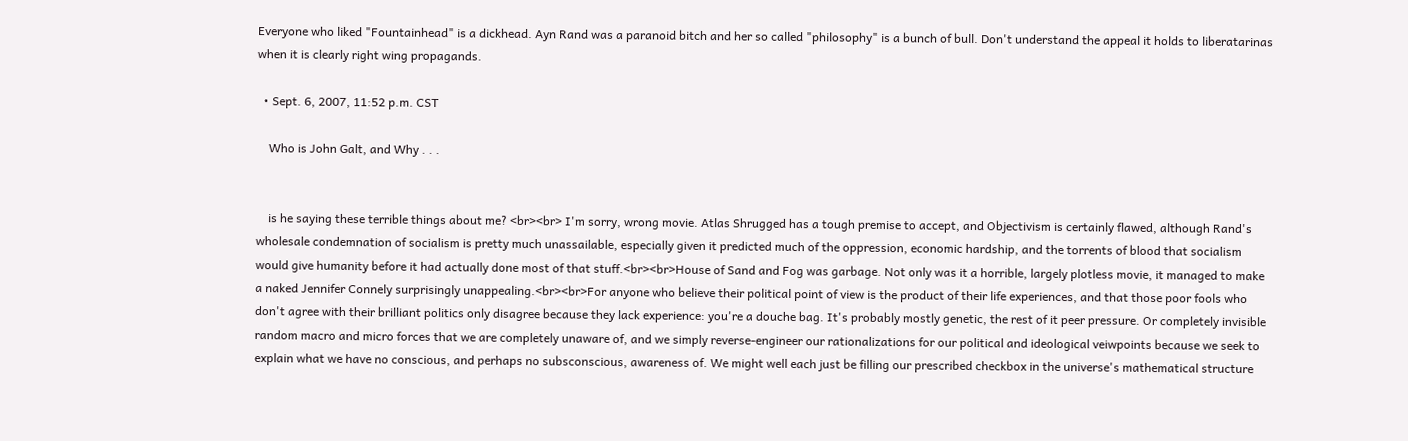Everyone who liked "Fountainhead" is a dickhead. Ayn Rand was a paranoid bitch and her so called "philosophy" is a bunch of bull. Don't understand the appeal it holds to liberatarinas when it is clearly right wing propagands.

  • Sept. 6, 2007, 11:52 p.m. CST

    Who is John Galt, and Why . . .


    is he saying these terrible things about me? <br><br> I'm sorry, wrong movie. Atlas Shrugged has a tough premise to accept, and Objectivism is certainly flawed, although Rand's wholesale condemnation of socialism is pretty much unassailable, especially given it predicted much of the oppression, economic hardship, and the torrents of blood that socialism would give humanity before it had actually done most of that stuff.<br><br>House of Sand and Fog was garbage. Not only was it a horrible, largely plotless movie, it managed to make a naked Jennifer Connely surprisingly unappealing.<br><br>For anyone who believe their political point of view is the product of their life experiences, and that those poor fools who don't agree with their brilliant politics only disagree because they lack experience: you're a douche bag. It's probably mostly genetic, the rest of it peer pressure. Or completely invisible random macro and micro forces that we are completely unaware of, and we simply reverse-engineer our rationalizations for our political and ideological veiwpoints because we seek to explain what we have no conscious, and perhaps no subsconscious, awareness of. We might well each just be filling our prescribed checkbox in the universe's mathematical structure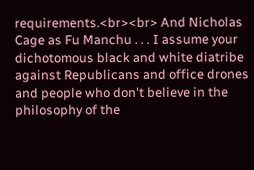requirements.<br><br> And Nicholas Cage as Fu Manchu . . . I assume your dichotomous black and white diatribe against Republicans and office drones and people who don't believe in the philosophy of the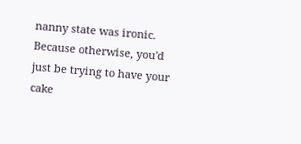nanny state was ironic. Because otherwise, you'd just be trying to have your cake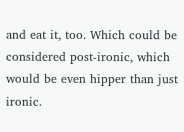and eat it, too. Which could be considered post-ironic, which would be even hipper than just ironic.